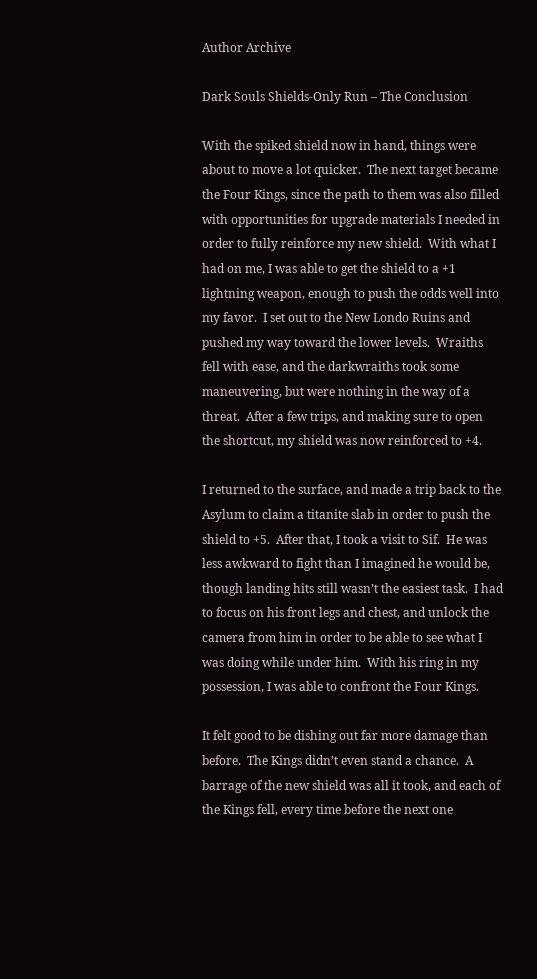Author Archive

Dark Souls Shields-Only Run – The Conclusion

With the spiked shield now in hand, things were about to move a lot quicker.  The next target became the Four Kings, since the path to them was also filled with opportunities for upgrade materials I needed in order to fully reinforce my new shield.  With what I had on me, I was able to get the shield to a +1 lightning weapon, enough to push the odds well into my favor.  I set out to the New Londo Ruins and pushed my way toward the lower levels.  Wraiths fell with ease, and the darkwraiths took some maneuvering, but were nothing in the way of a threat.  After a few trips, and making sure to open the shortcut, my shield was now reinforced to +4.

I returned to the surface, and made a trip back to the Asylum to claim a titanite slab in order to push the shield to +5.  After that, I took a visit to Sif.  He was less awkward to fight than I imagined he would be, though landing hits still wasn’t the easiest task.  I had to focus on his front legs and chest, and unlock the camera from him in order to be able to see what I was doing while under him.  With his ring in my possession, I was able to confront the Four Kings.

It felt good to be dishing out far more damage than before.  The Kings didn’t even stand a chance.  A barrage of the new shield was all it took, and each of the Kings fell, every time before the next one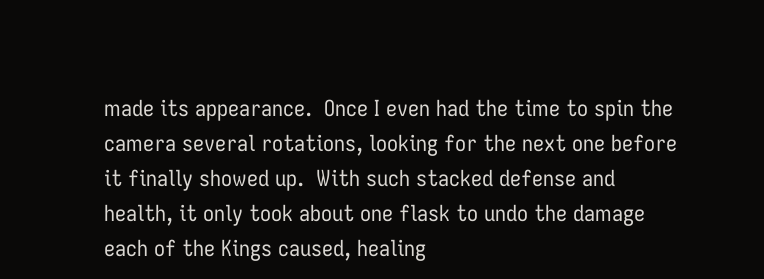made its appearance.  Once I even had the time to spin the camera several rotations, looking for the next one before it finally showed up.  With such stacked defense and health, it only took about one flask to undo the damage each of the Kings caused, healing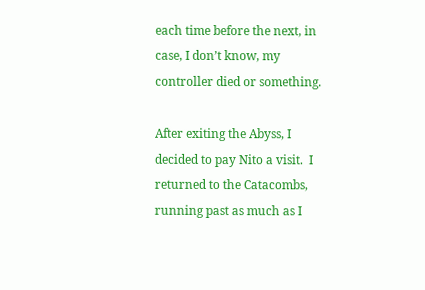each time before the next, in case, I don’t know, my controller died or something.

After exiting the Abyss, I decided to pay Nito a visit.  I returned to the Catacombs, running past as much as I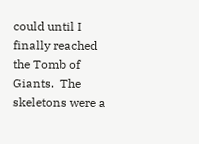could until I finally reached the Tomb of Giants.  The skeletons were a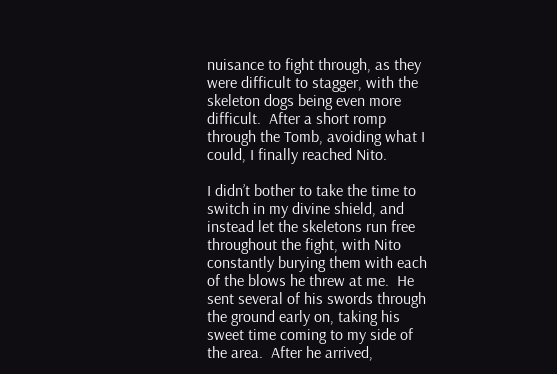nuisance to fight through, as they were difficult to stagger, with the skeleton dogs being even more difficult.  After a short romp through the Tomb, avoiding what I could, I finally reached Nito.

I didn’t bother to take the time to switch in my divine shield, and instead let the skeletons run free throughout the fight, with Nito constantly burying them with each of the blows he threw at me.  He sent several of his swords through the ground early on, taking his sweet time coming to my side of the area.  After he arrived,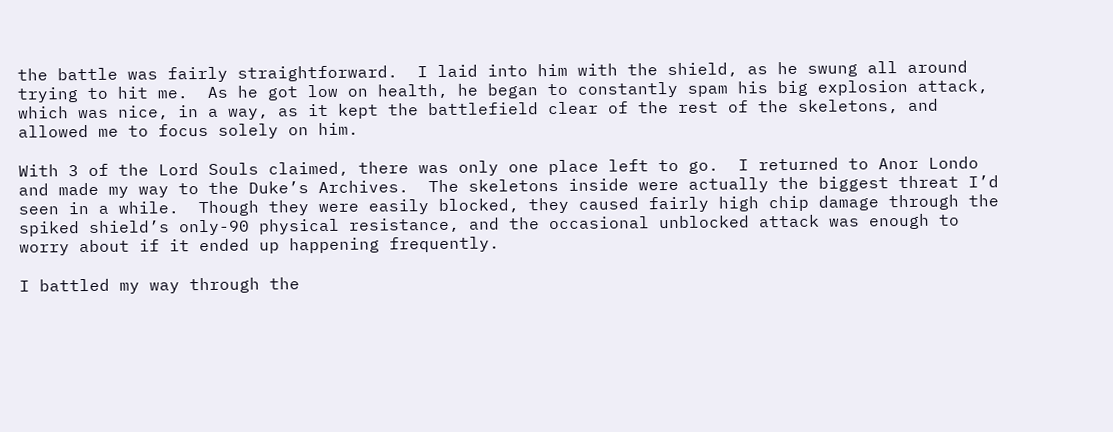the battle was fairly straightforward.  I laid into him with the shield, as he swung all around trying to hit me.  As he got low on health, he began to constantly spam his big explosion attack, which was nice, in a way, as it kept the battlefield clear of the rest of the skeletons, and allowed me to focus solely on him.

With 3 of the Lord Souls claimed, there was only one place left to go.  I returned to Anor Londo and made my way to the Duke’s Archives.  The skeletons inside were actually the biggest threat I’d seen in a while.  Though they were easily blocked, they caused fairly high chip damage through the spiked shield’s only-90 physical resistance, and the occasional unblocked attack was enough to worry about if it ended up happening frequently.

I battled my way through the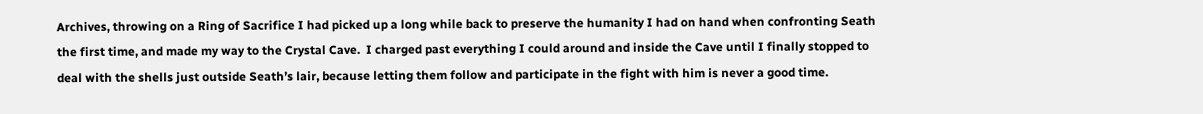Archives, throwing on a Ring of Sacrifice I had picked up a long while back to preserve the humanity I had on hand when confronting Seath the first time, and made my way to the Crystal Cave.  I charged past everything I could around and inside the Cave until I finally stopped to deal with the shells just outside Seath’s lair, because letting them follow and participate in the fight with him is never a good time.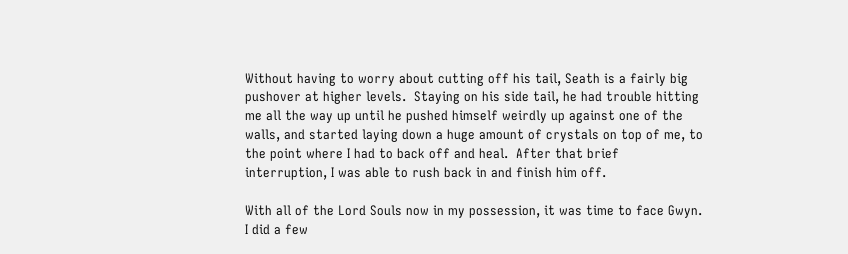Without having to worry about cutting off his tail, Seath is a fairly big pushover at higher levels.  Staying on his side tail, he had trouble hitting me all the way up until he pushed himself weirdly up against one of the walls, and started laying down a huge amount of crystals on top of me, to the point where I had to back off and heal.  After that brief interruption, I was able to rush back in and finish him off.

With all of the Lord Souls now in my possession, it was time to face Gwyn.  I did a few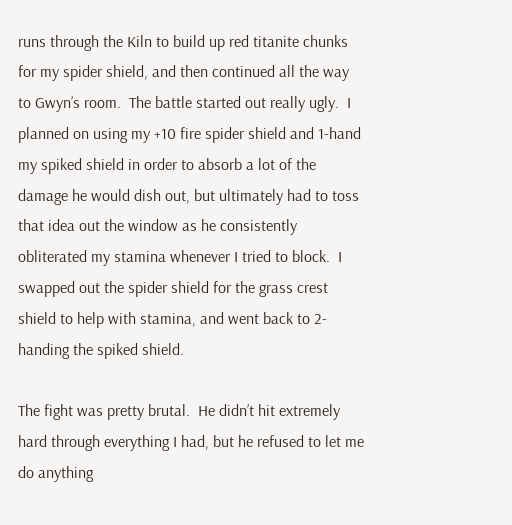runs through the Kiln to build up red titanite chunks for my spider shield, and then continued all the way to Gwyn’s room.  The battle started out really ugly.  I planned on using my +10 fire spider shield and 1-hand my spiked shield in order to absorb a lot of the damage he would dish out, but ultimately had to toss that idea out the window as he consistently obliterated my stamina whenever I tried to block.  I swapped out the spider shield for the grass crest shield to help with stamina, and went back to 2-handing the spiked shield.

The fight was pretty brutal.  He didn’t hit extremely hard through everything I had, but he refused to let me do anything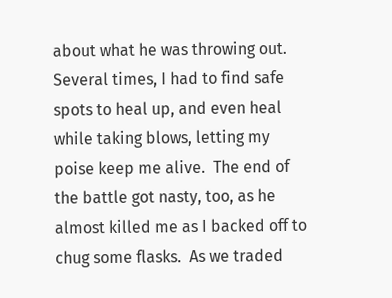about what he was throwing out.  Several times, I had to find safe spots to heal up, and even heal while taking blows, letting my poise keep me alive.  The end of the battle got nasty, too, as he almost killed me as I backed off to chug some flasks.  As we traded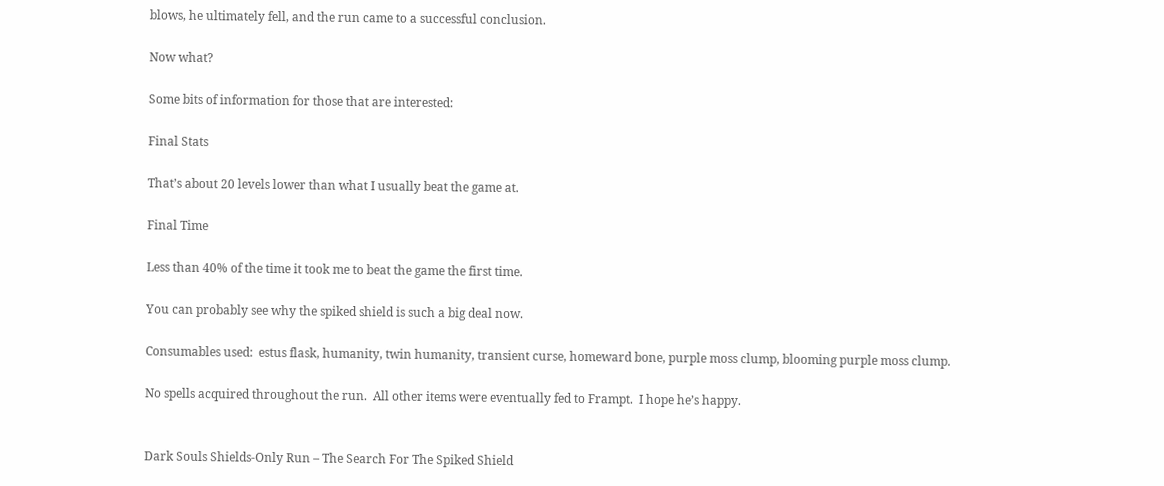blows, he ultimately fell, and the run came to a successful conclusion.

Now what?

Some bits of information for those that are interested:

Final Stats

That’s about 20 levels lower than what I usually beat the game at.

Final Time

Less than 40% of the time it took me to beat the game the first time.

You can probably see why the spiked shield is such a big deal now.

Consumables used:  estus flask, humanity, twin humanity, transient curse, homeward bone, purple moss clump, blooming purple moss clump.

No spells acquired throughout the run.  All other items were eventually fed to Frampt.  I hope he’s happy.


Dark Souls Shields-Only Run – The Search For The Spiked Shield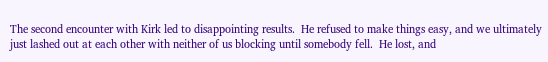The second encounter with Kirk led to disappointing results.  He refused to make things easy, and we ultimately just lashed out at each other with neither of us blocking until somebody fell.  He lost, and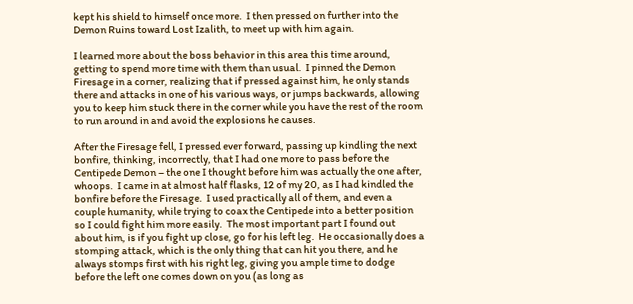kept his shield to himself once more.  I then pressed on further into the Demon Ruins toward Lost Izalith, to meet up with him again.

I learned more about the boss behavior in this area this time around, getting to spend more time with them than usual.  I pinned the Demon Firesage in a corner, realizing that if pressed against him, he only stands there and attacks in one of his various ways, or jumps backwards, allowing you to keep him stuck there in the corner while you have the rest of the room to run around in and avoid the explosions he causes.

After the Firesage fell, I pressed ever forward, passing up kindling the next bonfire, thinking, incorrectly, that I had one more to pass before the Centipede Demon – the one I thought before him was actually the one after, whoops.  I came in at almost half flasks, 12 of my 20, as I had kindled the bonfire before the Firesage.  I used practically all of them, and even a couple humanity, while trying to coax the Centipede into a better position so I could fight him more easily.  The most important part I found out about him, is if you fight up close, go for his left leg.  He occasionally does a stomping attack, which is the only thing that can hit you there, and he always stomps first with his right leg, giving you ample time to dodge before the left one comes down on you (as long as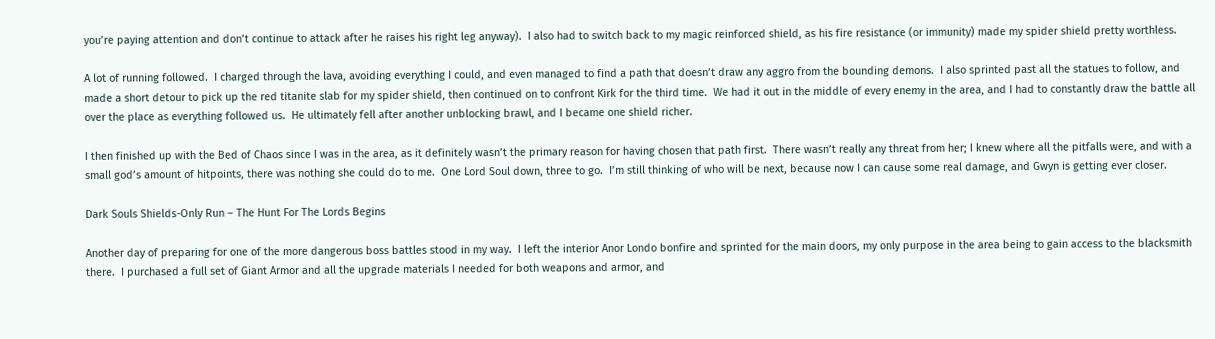you’re paying attention and don’t continue to attack after he raises his right leg anyway).  I also had to switch back to my magic reinforced shield, as his fire resistance (or immunity) made my spider shield pretty worthless.

A lot of running followed.  I charged through the lava, avoiding everything I could, and even managed to find a path that doesn’t draw any aggro from the bounding demons.  I also sprinted past all the statues to follow, and made a short detour to pick up the red titanite slab for my spider shield, then continued on to confront Kirk for the third time.  We had it out in the middle of every enemy in the area, and I had to constantly draw the battle all over the place as everything followed us.  He ultimately fell after another unblocking brawl, and I became one shield richer.

I then finished up with the Bed of Chaos since I was in the area, as it definitely wasn’t the primary reason for having chosen that path first.  There wasn’t really any threat from her; I knew where all the pitfalls were, and with a small god’s amount of hitpoints, there was nothing she could do to me.  One Lord Soul down, three to go.  I’m still thinking of who will be next, because now I can cause some real damage, and Gwyn is getting ever closer.

Dark Souls Shields-Only Run – The Hunt For The Lords Begins

Another day of preparing for one of the more dangerous boss battles stood in my way.  I left the interior Anor Londo bonfire and sprinted for the main doors, my only purpose in the area being to gain access to the blacksmith there.  I purchased a full set of Giant Armor and all the upgrade materials I needed for both weapons and armor, and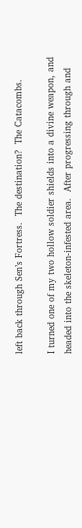left back through Sen’s Fortress.  The destination?  The Catacombs.

I turned one of my two hollow soldier shields into a divine weapon, and headed into the skeleton-infested area.  After progressing through and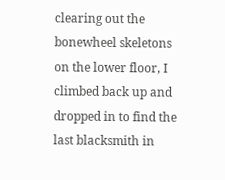clearing out the bonewheel skeletons on the lower floor, I climbed back up and dropped in to find the last blacksmith in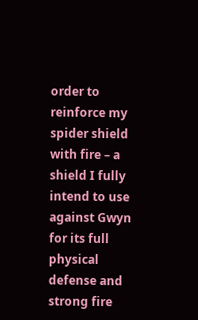order to reinforce my spider shield with fire – a shield I fully intend to use against Gwyn for its full physical defense and strong fire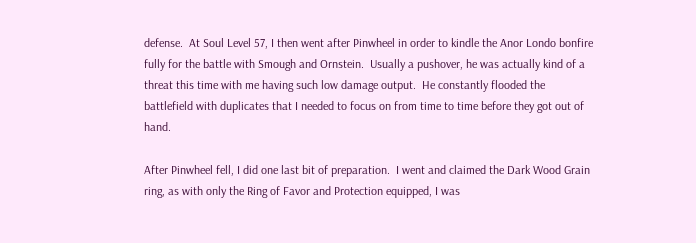defense.  At Soul Level 57, I then went after Pinwheel in order to kindle the Anor Londo bonfire fully for the battle with Smough and Ornstein.  Usually a pushover, he was actually kind of a threat this time with me having such low damage output.  He constantly flooded the battlefield with duplicates that I needed to focus on from time to time before they got out of hand.

After Pinwheel fell, I did one last bit of preparation.  I went and claimed the Dark Wood Grain ring, as with only the Ring of Favor and Protection equipped, I was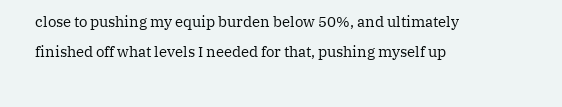close to pushing my equip burden below 50%, and ultimately finished off what levels I needed for that, pushing myself up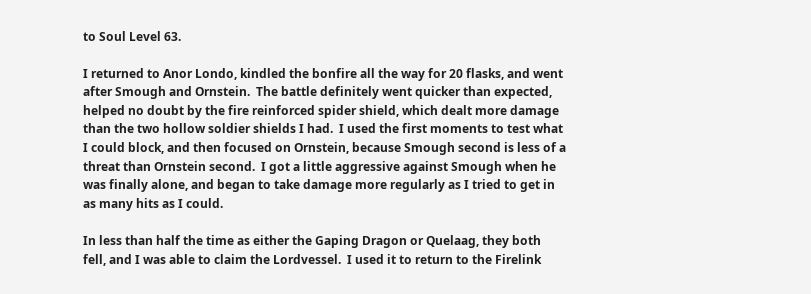to Soul Level 63.

I returned to Anor Londo, kindled the bonfire all the way for 20 flasks, and went after Smough and Ornstein.  The battle definitely went quicker than expected, helped no doubt by the fire reinforced spider shield, which dealt more damage than the two hollow soldier shields I had.  I used the first moments to test what I could block, and then focused on Ornstein, because Smough second is less of a threat than Ornstein second.  I got a little aggressive against Smough when he was finally alone, and began to take damage more regularly as I tried to get in as many hits as I could.

In less than half the time as either the Gaping Dragon or Quelaag, they both fell, and I was able to claim the Lordvessel.  I used it to return to the Firelink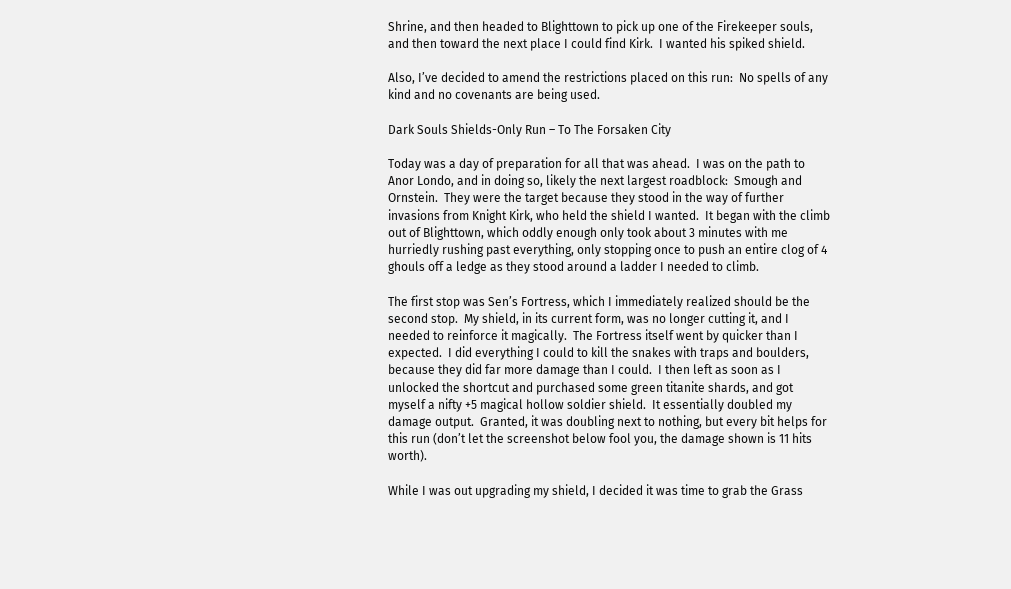Shrine, and then headed to Blighttown to pick up one of the Firekeeper souls, and then toward the next place I could find Kirk.  I wanted his spiked shield.

Also, I’ve decided to amend the restrictions placed on this run:  No spells of any kind and no covenants are being used.

Dark Souls Shields-Only Run – To The Forsaken City

Today was a day of preparation for all that was ahead.  I was on the path to Anor Londo, and in doing so, likely the next largest roadblock:  Smough and Ornstein.  They were the target because they stood in the way of further invasions from Knight Kirk, who held the shield I wanted.  It began with the climb out of Blighttown, which oddly enough only took about 3 minutes with me hurriedly rushing past everything, only stopping once to push an entire clog of 4 ghouls off a ledge as they stood around a ladder I needed to climb.

The first stop was Sen’s Fortress, which I immediately realized should be the second stop.  My shield, in its current form, was no longer cutting it, and I needed to reinforce it magically.  The Fortress itself went by quicker than I expected.  I did everything I could to kill the snakes with traps and boulders, because they did far more damage than I could.  I then left as soon as I unlocked the shortcut and purchased some green titanite shards, and got myself a nifty +5 magical hollow soldier shield.  It essentially doubled my damage output.  Granted, it was doubling next to nothing, but every bit helps for this run (don’t let the screenshot below fool you, the damage shown is 11 hits worth).

While I was out upgrading my shield, I decided it was time to grab the Grass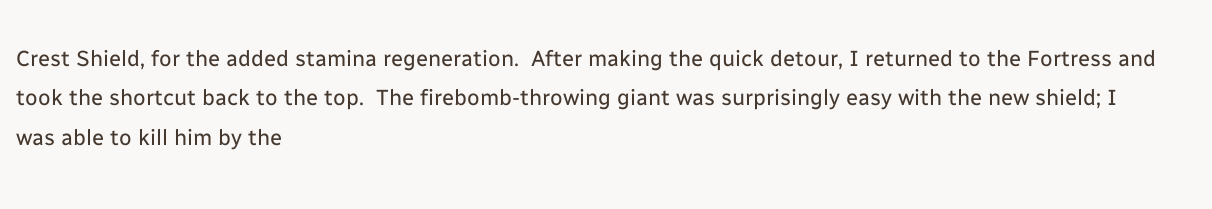Crest Shield, for the added stamina regeneration.  After making the quick detour, I returned to the Fortress and took the shortcut back to the top.  The firebomb-throwing giant was surprisingly easy with the new shield; I was able to kill him by the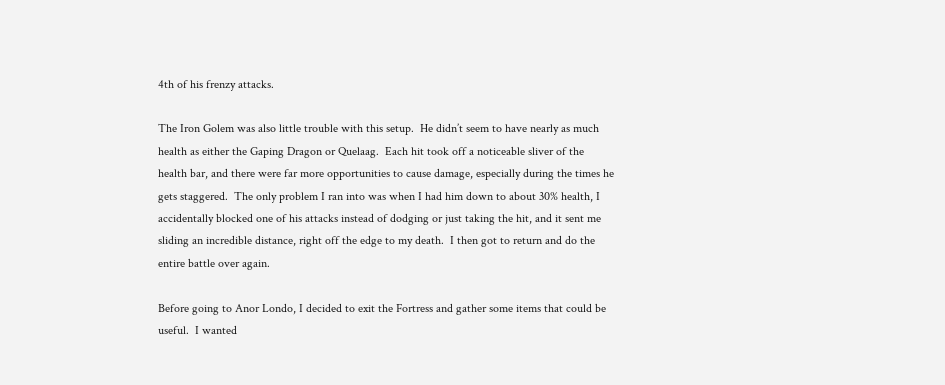4th of his frenzy attacks.

The Iron Golem was also little trouble with this setup.  He didn’t seem to have nearly as much health as either the Gaping Dragon or Quelaag.  Each hit took off a noticeable sliver of the health bar, and there were far more opportunities to cause damage, especially during the times he gets staggered.  The only problem I ran into was when I had him down to about 30% health, I accidentally blocked one of his attacks instead of dodging or just taking the hit, and it sent me sliding an incredible distance, right off the edge to my death.  I then got to return and do the entire battle over again.

Before going to Anor Londo, I decided to exit the Fortress and gather some items that could be useful.  I wanted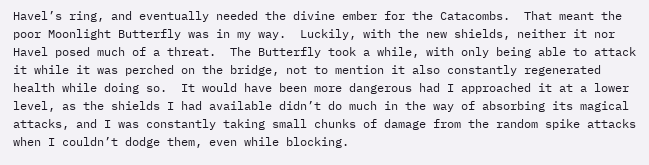Havel’s ring, and eventually needed the divine ember for the Catacombs.  That meant the poor Moonlight Butterfly was in my way.  Luckily, with the new shields, neither it nor Havel posed much of a threat.  The Butterfly took a while, with only being able to attack it while it was perched on the bridge, not to mention it also constantly regenerated health while doing so.  It would have been more dangerous had I approached it at a lower level, as the shields I had available didn’t do much in the way of absorbing its magical attacks, and I was constantly taking small chunks of damage from the random spike attacks when I couldn’t dodge them, even while blocking.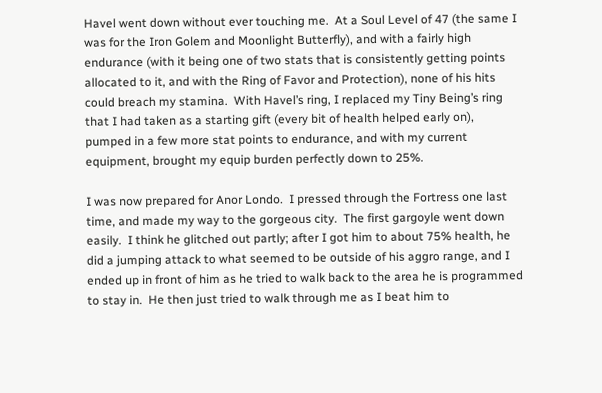Havel went down without ever touching me.  At a Soul Level of 47 (the same I was for the Iron Golem and Moonlight Butterfly), and with a fairly high endurance (with it being one of two stats that is consistently getting points allocated to it, and with the Ring of Favor and Protection), none of his hits could breach my stamina.  With Havel’s ring, I replaced my Tiny Being’s ring that I had taken as a starting gift (every bit of health helped early on), pumped in a few more stat points to endurance, and with my current equipment, brought my equip burden perfectly down to 25%.

I was now prepared for Anor Londo.  I pressed through the Fortress one last time, and made my way to the gorgeous city.  The first gargoyle went down easily.  I think he glitched out partly; after I got him to about 75% health, he did a jumping attack to what seemed to be outside of his aggro range, and I ended up in front of him as he tried to walk back to the area he is programmed to stay in.  He then just tried to walk through me as I beat him to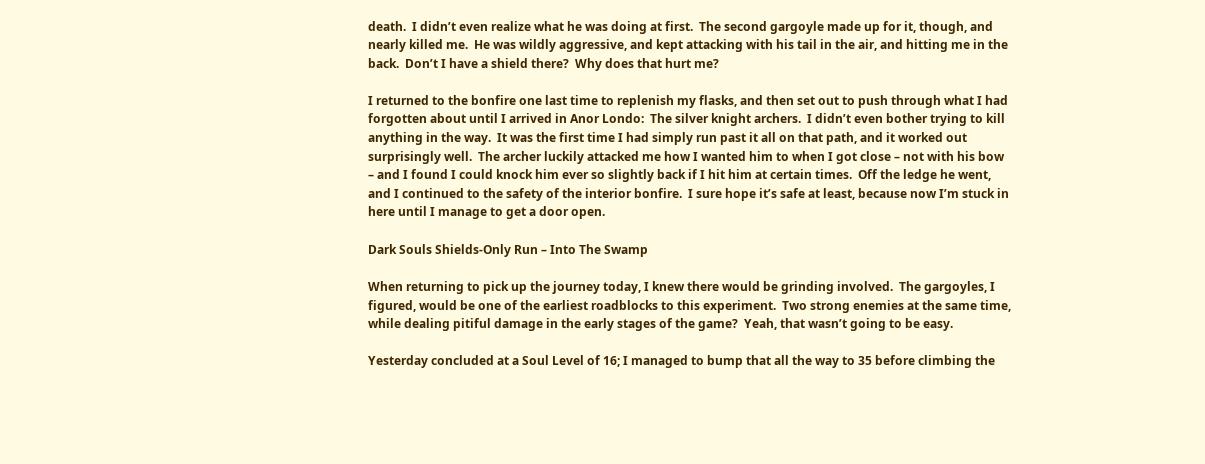death.  I didn’t even realize what he was doing at first.  The second gargoyle made up for it, though, and nearly killed me.  He was wildly aggressive, and kept attacking with his tail in the air, and hitting me in the back.  Don’t I have a shield there?  Why does that hurt me?

I returned to the bonfire one last time to replenish my flasks, and then set out to push through what I had forgotten about until I arrived in Anor Londo:  The silver knight archers.  I didn’t even bother trying to kill anything in the way.  It was the first time I had simply run past it all on that path, and it worked out surprisingly well.  The archer luckily attacked me how I wanted him to when I got close – not with his bow – and I found I could knock him ever so slightly back if I hit him at certain times.  Off the ledge he went, and I continued to the safety of the interior bonfire.  I sure hope it’s safe at least, because now I’m stuck in here until I manage to get a door open.

Dark Souls Shields-Only Run – Into The Swamp

When returning to pick up the journey today, I knew there would be grinding involved.  The gargoyles, I figured, would be one of the earliest roadblocks to this experiment.  Two strong enemies at the same time, while dealing pitiful damage in the early stages of the game?  Yeah, that wasn’t going to be easy.

Yesterday concluded at a Soul Level of 16; I managed to bump that all the way to 35 before climbing the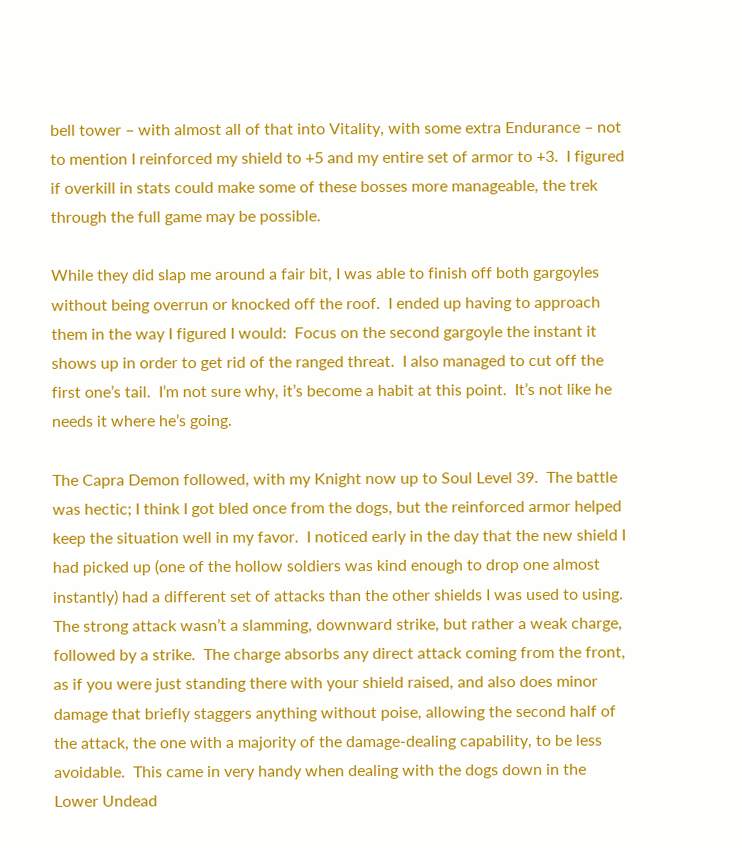bell tower – with almost all of that into Vitality, with some extra Endurance – not to mention I reinforced my shield to +5 and my entire set of armor to +3.  I figured if overkill in stats could make some of these bosses more manageable, the trek through the full game may be possible.

While they did slap me around a fair bit, I was able to finish off both gargoyles without being overrun or knocked off the roof.  I ended up having to approach them in the way I figured I would:  Focus on the second gargoyle the instant it shows up in order to get rid of the ranged threat.  I also managed to cut off the first one’s tail.  I’m not sure why, it’s become a habit at this point.  It’s not like he needs it where he’s going.

The Capra Demon followed, with my Knight now up to Soul Level 39.  The battle was hectic; I think I got bled once from the dogs, but the reinforced armor helped keep the situation well in my favor.  I noticed early in the day that the new shield I had picked up (one of the hollow soldiers was kind enough to drop one almost instantly) had a different set of attacks than the other shields I was used to using.  The strong attack wasn’t a slamming, downward strike, but rather a weak charge, followed by a strike.  The charge absorbs any direct attack coming from the front, as if you were just standing there with your shield raised, and also does minor damage that briefly staggers anything without poise, allowing the second half of the attack, the one with a majority of the damage-dealing capability, to be less avoidable.  This came in very handy when dealing with the dogs down in the Lower Undead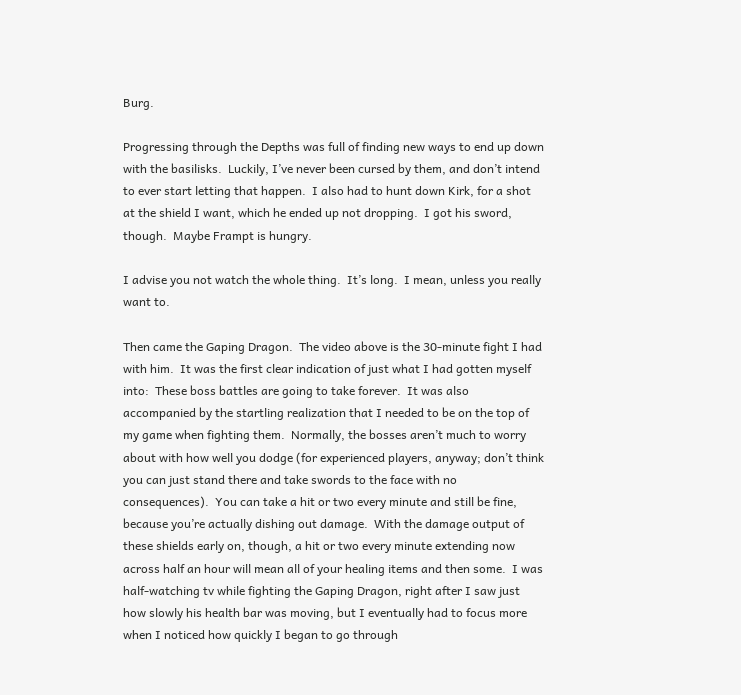Burg.

Progressing through the Depths was full of finding new ways to end up down with the basilisks.  Luckily, I’ve never been cursed by them, and don’t intend to ever start letting that happen.  I also had to hunt down Kirk, for a shot at the shield I want, which he ended up not dropping.  I got his sword, though.  Maybe Frampt is hungry.

I advise you not watch the whole thing.  It’s long.  I mean, unless you really want to.

Then came the Gaping Dragon.  The video above is the 30-minute fight I had with him.  It was the first clear indication of just what I had gotten myself into:  These boss battles are going to take forever.  It was also accompanied by the startling realization that I needed to be on the top of my game when fighting them.  Normally, the bosses aren’t much to worry about with how well you dodge (for experienced players, anyway; don’t think you can just stand there and take swords to the face with no consequences).  You can take a hit or two every minute and still be fine, because you’re actually dishing out damage.  With the damage output of these shields early on, though, a hit or two every minute extending now across half an hour will mean all of your healing items and then some.  I was half-watching tv while fighting the Gaping Dragon, right after I saw just how slowly his health bar was moving, but I eventually had to focus more when I noticed how quickly I began to go through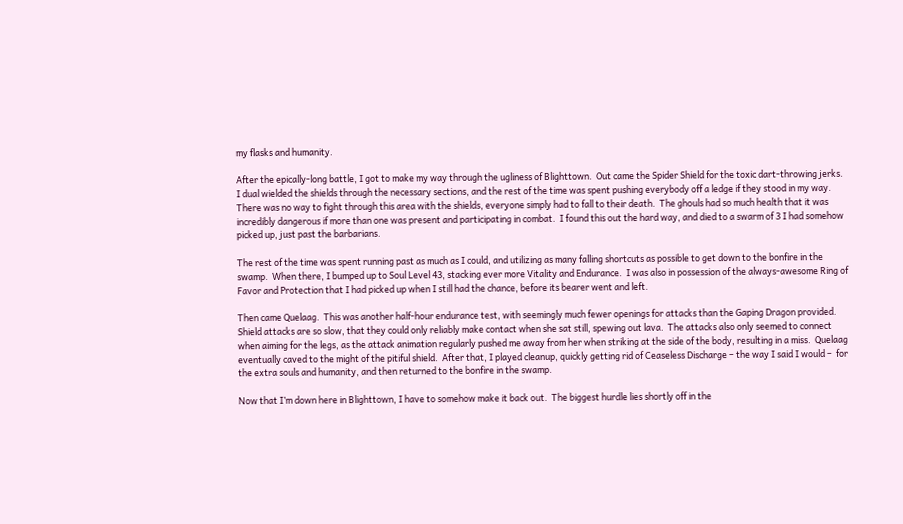my flasks and humanity.

After the epically-long battle, I got to make my way through the ugliness of Blighttown.  Out came the Spider Shield for the toxic dart-throwing jerks.  I dual wielded the shields through the necessary sections, and the rest of the time was spent pushing everybody off a ledge if they stood in my way.  There was no way to fight through this area with the shields, everyone simply had to fall to their death.  The ghouls had so much health that it was incredibly dangerous if more than one was present and participating in combat.  I found this out the hard way, and died to a swarm of 3 I had somehow picked up, just past the barbarians.

The rest of the time was spent running past as much as I could, and utilizing as many falling shortcuts as possible to get down to the bonfire in the swamp.  When there, I bumped up to Soul Level 43, stacking ever more Vitality and Endurance.  I was also in possession of the always-awesome Ring of Favor and Protection that I had picked up when I still had the chance, before its bearer went and left.

Then came Quelaag.  This was another half-hour endurance test, with seemingly much fewer openings for attacks than the Gaping Dragon provided.  Shield attacks are so slow, that they could only reliably make contact when she sat still, spewing out lava.  The attacks also only seemed to connect when aiming for the legs, as the attack animation regularly pushed me away from her when striking at the side of the body, resulting in a miss.  Quelaag eventually caved to the might of the pitiful shield.  After that, I played cleanup, quickly getting rid of Ceaseless Discharge – the way I said I would –  for the extra souls and humanity, and then returned to the bonfire in the swamp.

Now that I’m down here in Blighttown, I have to somehow make it back out.  The biggest hurdle lies shortly off in the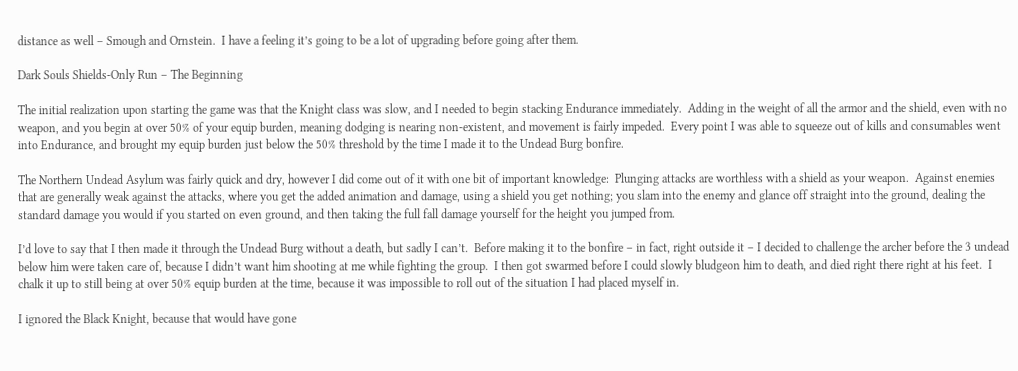distance as well – Smough and Ornstein.  I have a feeling it’s going to be a lot of upgrading before going after them.

Dark Souls Shields-Only Run – The Beginning

The initial realization upon starting the game was that the Knight class was slow, and I needed to begin stacking Endurance immediately.  Adding in the weight of all the armor and the shield, even with no weapon, and you begin at over 50% of your equip burden, meaning dodging is nearing non-existent, and movement is fairly impeded.  Every point I was able to squeeze out of kills and consumables went into Endurance, and brought my equip burden just below the 50% threshold by the time I made it to the Undead Burg bonfire.

The Northern Undead Asylum was fairly quick and dry, however I did come out of it with one bit of important knowledge:  Plunging attacks are worthless with a shield as your weapon.  Against enemies that are generally weak against the attacks, where you get the added animation and damage, using a shield you get nothing; you slam into the enemy and glance off straight into the ground, dealing the standard damage you would if you started on even ground, and then taking the full fall damage yourself for the height you jumped from.

I’d love to say that I then made it through the Undead Burg without a death, but sadly I can’t.  Before making it to the bonfire – in fact, right outside it – I decided to challenge the archer before the 3 undead below him were taken care of, because I didn’t want him shooting at me while fighting the group.  I then got swarmed before I could slowly bludgeon him to death, and died right there right at his feet.  I chalk it up to still being at over 50% equip burden at the time, because it was impossible to roll out of the situation I had placed myself in.

I ignored the Black Knight, because that would have gone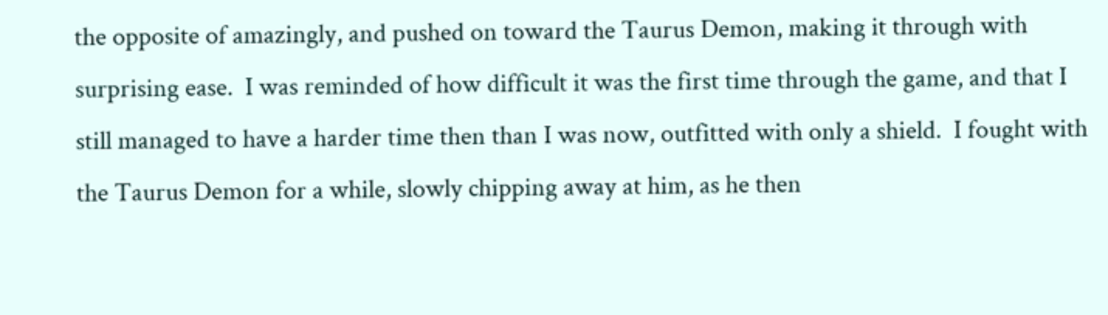the opposite of amazingly, and pushed on toward the Taurus Demon, making it through with surprising ease.  I was reminded of how difficult it was the first time through the game, and that I still managed to have a harder time then than I was now, outfitted with only a shield.  I fought with the Taurus Demon for a while, slowly chipping away at him, as he then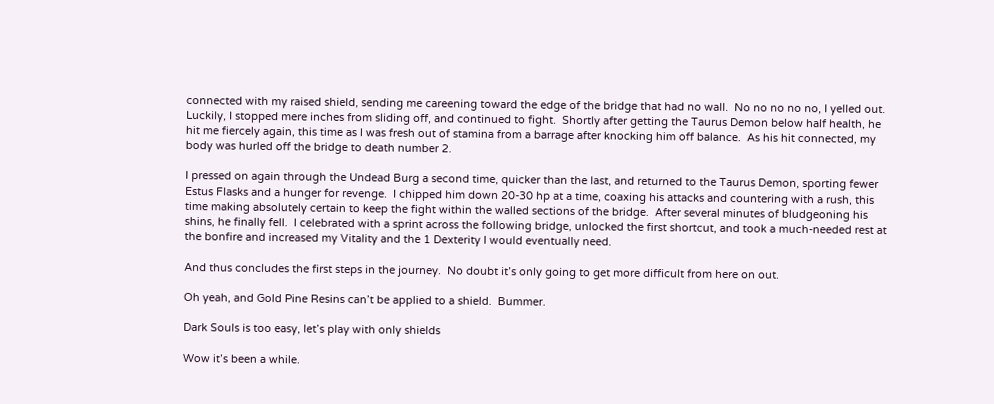connected with my raised shield, sending me careening toward the edge of the bridge that had no wall.  No no no no no, I yelled out.  Luckily, I stopped mere inches from sliding off, and continued to fight.  Shortly after getting the Taurus Demon below half health, he hit me fiercely again, this time as I was fresh out of stamina from a barrage after knocking him off balance.  As his hit connected, my body was hurled off the bridge to death number 2.

I pressed on again through the Undead Burg a second time, quicker than the last, and returned to the Taurus Demon, sporting fewer Estus Flasks and a hunger for revenge.  I chipped him down 20-30 hp at a time, coaxing his attacks and countering with a rush, this time making absolutely certain to keep the fight within the walled sections of the bridge.  After several minutes of bludgeoning his shins, he finally fell.  I celebrated with a sprint across the following bridge, unlocked the first shortcut, and took a much-needed rest at the bonfire and increased my Vitality and the 1 Dexterity I would eventually need.

And thus concludes the first steps in the journey.  No doubt it’s only going to get more difficult from here on out.

Oh yeah, and Gold Pine Resins can’t be applied to a shield.  Bummer.

Dark Souls is too easy, let’s play with only shields

Wow it’s been a while.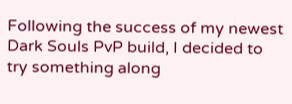Following the success of my newest Dark Souls PvP build, I decided to try something along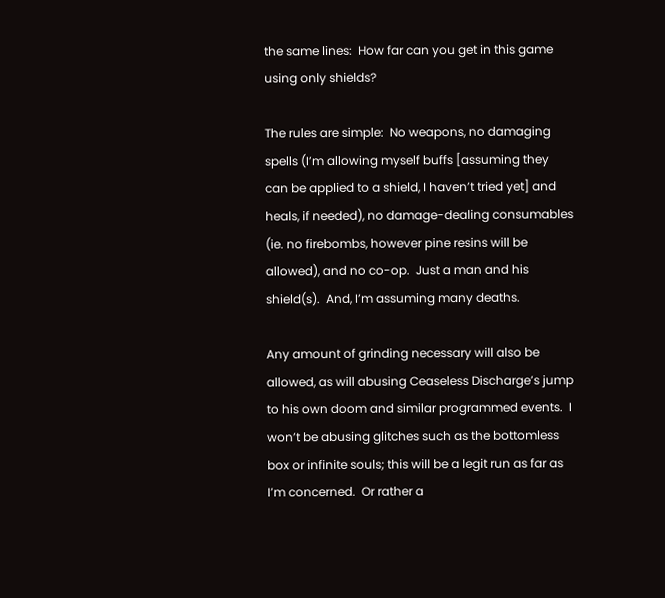the same lines:  How far can you get in this game using only shields?

The rules are simple:  No weapons, no damaging spells (I’m allowing myself buffs [assuming they can be applied to a shield, I haven’t tried yet] and heals, if needed), no damage-dealing consumables (ie. no firebombs, however pine resins will be allowed), and no co-op.  Just a man and his shield(s).  And, I’m assuming many deaths.

Any amount of grinding necessary will also be allowed, as will abusing Ceaseless Discharge’s jump to his own doom and similar programmed events.  I won’t be abusing glitches such as the bottomless box or infinite souls; this will be a legit run as far as I’m concerned.  Or rather a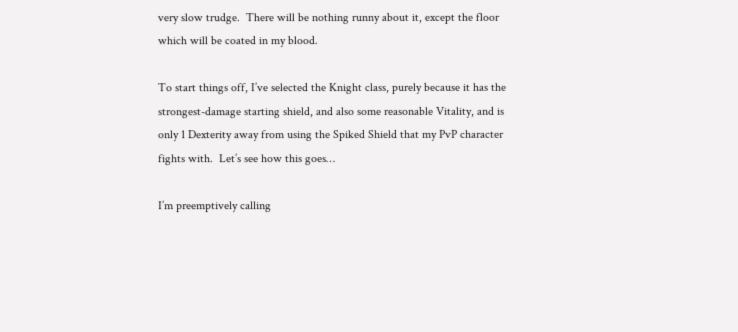very slow trudge.  There will be nothing runny about it, except the floor which will be coated in my blood.

To start things off, I’ve selected the Knight class, purely because it has the strongest-damage starting shield, and also some reasonable Vitality, and is only 1 Dexterity away from using the Spiked Shield that my PvP character fights with.  Let’s see how this goes…

I’m preemptively calling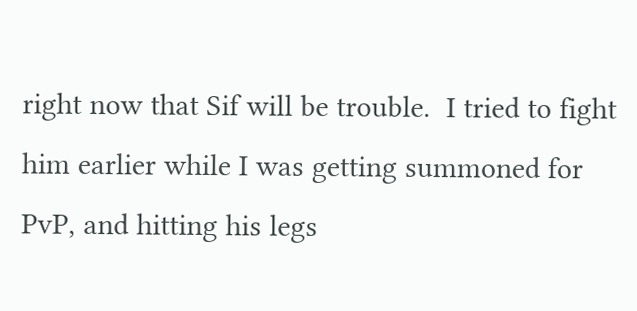right now that Sif will be trouble.  I tried to fight him earlier while I was getting summoned for PvP, and hitting his legs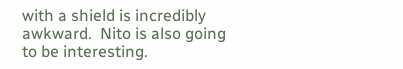with a shield is incredibly awkward.  Nito is also going to be interesting.